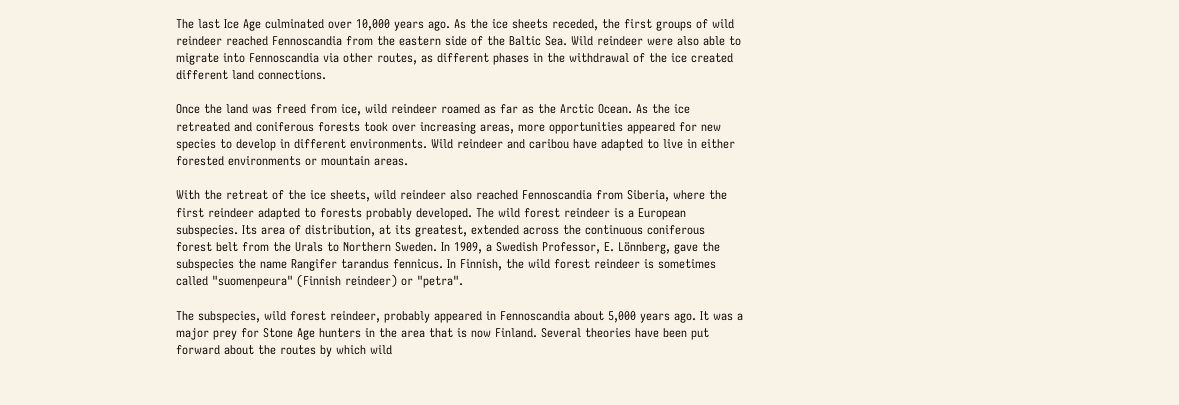The last Ice Age culminated over 10,000 years ago. As the ice sheets receded, the first groups of wild reindeer reached Fennoscandia from the eastern side of the Baltic Sea. Wild reindeer were also able to migrate into Fennoscandia via other routes, as different phases in the withdrawal of the ice created different land connections.

Once the land was freed from ice, wild reindeer roamed as far as the Arctic Ocean. As the ice retreated and coniferous forests took over increasing areas, more opportunities appeared for new species to develop in different environments. Wild reindeer and caribou have adapted to live in either forested environments or mountain areas.

With the retreat of the ice sheets, wild reindeer also reached Fennoscandia from Siberia, where the first reindeer adapted to forests probably developed. The wild forest reindeer is a European subspecies. Its area of distribution, at its greatest, extended across the continuous coniferous forest belt from the Urals to Northern Sweden. In 1909, a Swedish Professor, E. Lönnberg, gave the subspecies the name Rangifer tarandus fennicus. In Finnish, the wild forest reindeer is sometimes called "suomenpeura" (Finnish reindeer) or "petra".

The subspecies, wild forest reindeer, probably appeared in Fennoscandia about 5,000 years ago. It was a major prey for Stone Age hunters in the area that is now Finland. Several theories have been put forward about the routes by which wild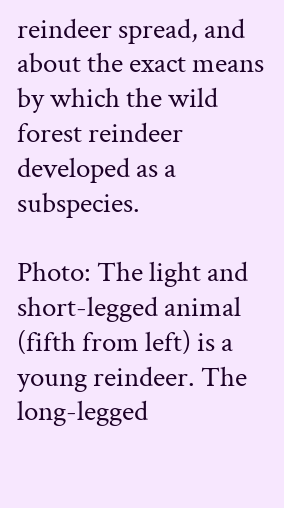reindeer spread, and about the exact means by which the wild forest reindeer developed as a subspecies.

Photo: The light and short-legged animal (fifth from left) is a young reindeer. The long-legged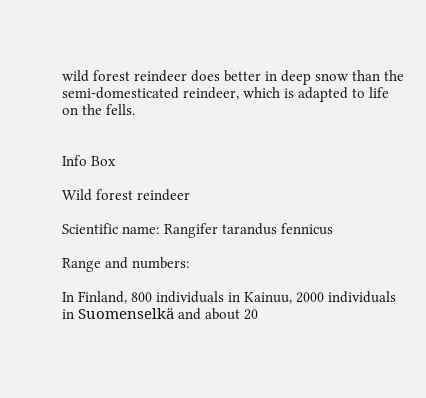wild forest reindeer does better in deep snow than the semi-domesticated reindeer, which is adapted to life on the fells.


Info Box

Wild forest reindeer

Scientific name: Rangifer tarandus fennicus

Range and numbers:

In Finland, 800 individuals in Kainuu, 2000 individuals in Suomenselkä and about 20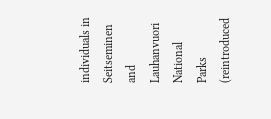individuals in Seitseminen and Lauhanvuori National Parks (reintroduced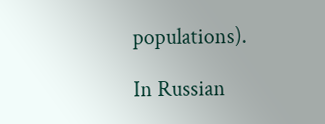populations).

In Russian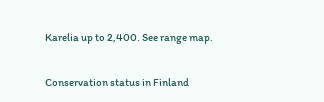Karelia up to 2,400. See range map.

Conservation status in Finland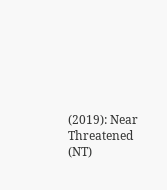(2019): Near Threatened (NT)